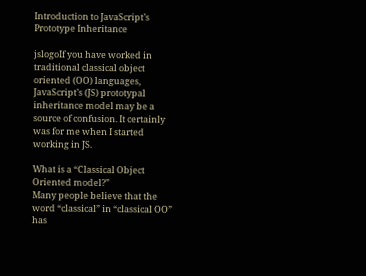Introduction to JavaScript’s Prototype Inheritance

jslogoIf you have worked in traditional classical object oriented (OO) languages, JavaScript’s (JS) prototypal inheritance model may be a source of confusion. It certainly was for me when I started working in JS.

What is a “Classical Object Oriented model?”
Many people believe that the word “classical” in “classical OO” has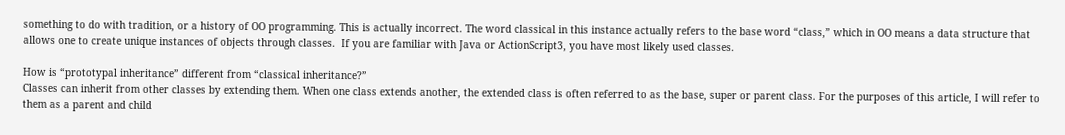something to do with tradition, or a history of OO programming. This is actually incorrect. The word classical in this instance actually refers to the base word “class,” which in OO means a data structure that allows one to create unique instances of objects through classes.  If you are familiar with Java or ActionScript3, you have most likely used classes.

How is “prototypal inheritance” different from “classical inheritance?”
Classes can inherit from other classes by extending them. When one class extends another, the extended class is often referred to as the base, super or parent class. For the purposes of this article, I will refer to them as a parent and child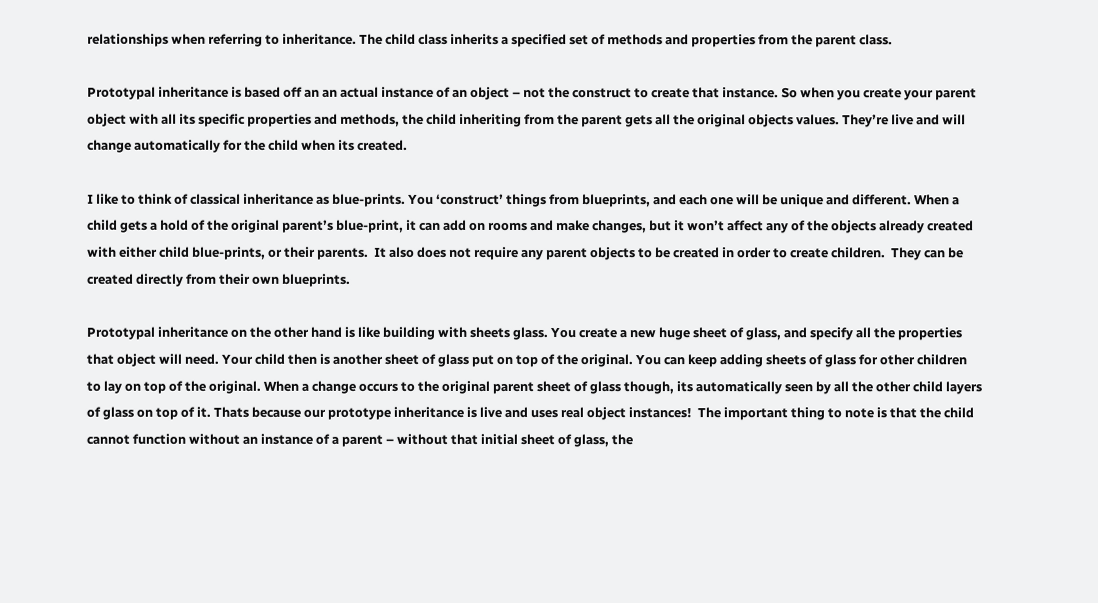relationships when referring to inheritance. The child class inherits a specified set of methods and properties from the parent class.

Prototypal inheritance is based off an an actual instance of an object – not the construct to create that instance. So when you create your parent object with all its specific properties and methods, the child inheriting from the parent gets all the original objects values. They’re live and will change automatically for the child when its created.

I like to think of classical inheritance as blue-prints. You ‘construct’ things from blueprints, and each one will be unique and different. When a child gets a hold of the original parent’s blue-print, it can add on rooms and make changes, but it won’t affect any of the objects already created with either child blue-prints, or their parents.  It also does not require any parent objects to be created in order to create children.  They can be created directly from their own blueprints.

Prototypal inheritance on the other hand is like building with sheets glass. You create a new huge sheet of glass, and specify all the properties that object will need. Your child then is another sheet of glass put on top of the original. You can keep adding sheets of glass for other children to lay on top of the original. When a change occurs to the original parent sheet of glass though, its automatically seen by all the other child layers of glass on top of it. Thats because our prototype inheritance is live and uses real object instances!  The important thing to note is that the child cannot function without an instance of a parent – without that initial sheet of glass, the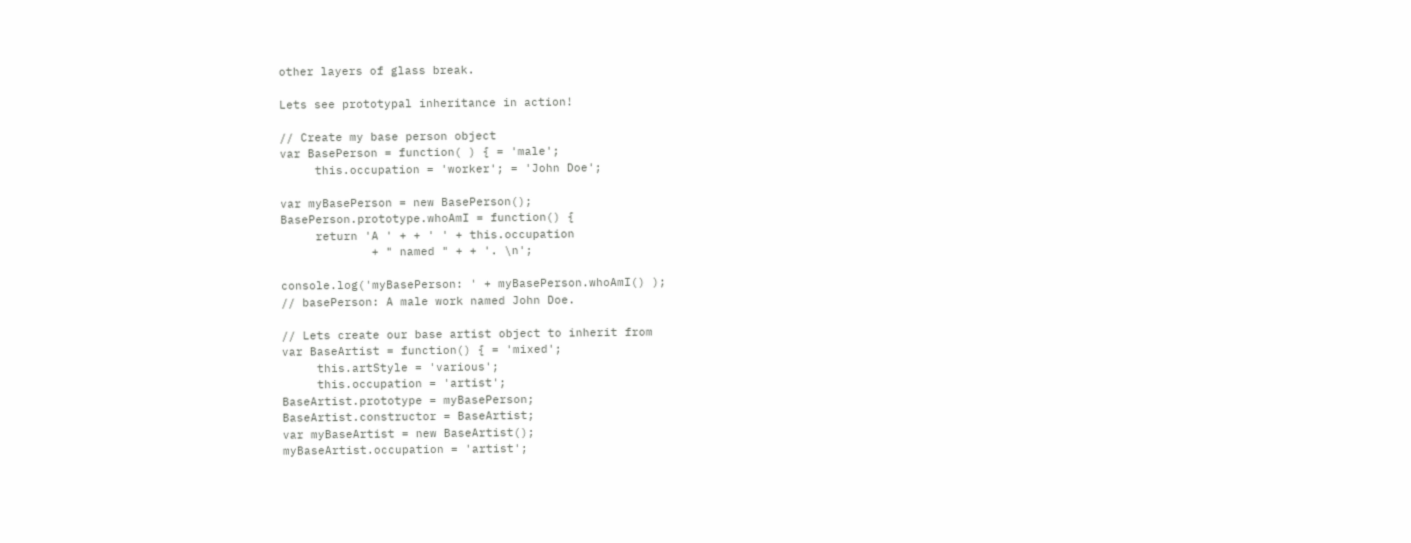other layers of glass break.

Lets see prototypal inheritance in action!

// Create my base person object
var BasePerson = function( ) { = 'male';
     this.occupation = 'worker'; = 'John Doe';

var myBasePerson = new BasePerson();
BasePerson.prototype.whoAmI = function() {
     return 'A ' + + ' ' + this.occupation
             + " named " + + '. \n';

console.log('myBasePerson: ' + myBasePerson.whoAmI() );
// basePerson: A male work named John Doe.

// Lets create our base artist object to inherit from
var BaseArtist = function() { = 'mixed';
     this.artStyle = 'various';
     this.occupation = 'artist';
BaseArtist.prototype = myBasePerson;
BaseArtist.constructor = BaseArtist;
var myBaseArtist = new BaseArtist();
myBaseArtist.occupation = 'artist';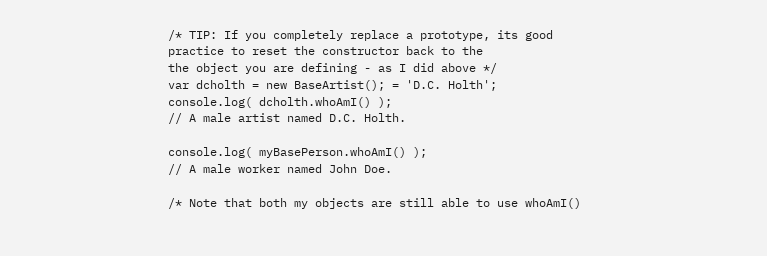/* TIP: If you completely replace a prototype, its good
practice to reset the constructor back to the
the object you are defining - as I did above */
var dcholth = new BaseArtist(); = 'D.C. Holth';
console.log( dcholth.whoAmI() );
// A male artist named D.C. Holth.

console.log( myBasePerson.whoAmI() );
// A male worker named John Doe.

/* Note that both my objects are still able to use whoAmI()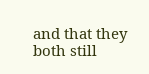and that they both still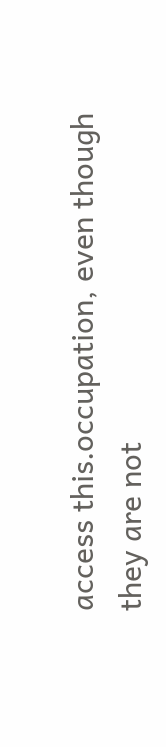access this.occupation, even though
they are not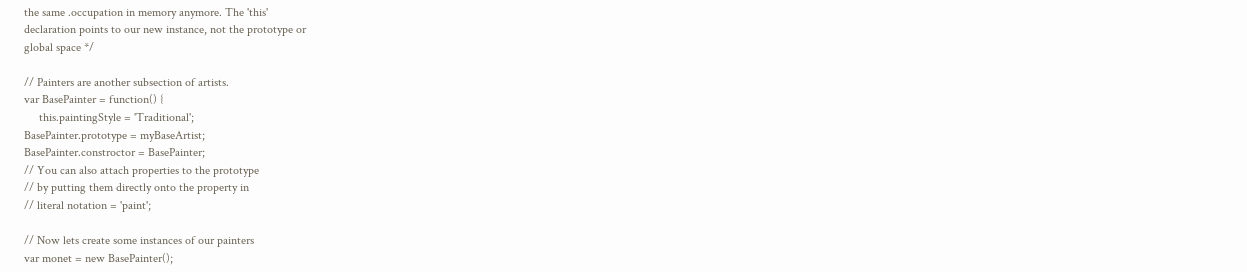the same .occupation in memory anymore. The 'this'
declaration points to our new instance, not the prototype or
global space */

// Painters are another subsection of artists.
var BasePainter = function() {
     this.paintingStyle = 'Traditional';
BasePainter.prototype = myBaseArtist;
BasePainter.constroctor = BasePainter;
// You can also attach properties to the prototype
// by putting them directly onto the property in
// literal notation = 'paint';

// Now lets create some instances of our painters
var monet = new BasePainter();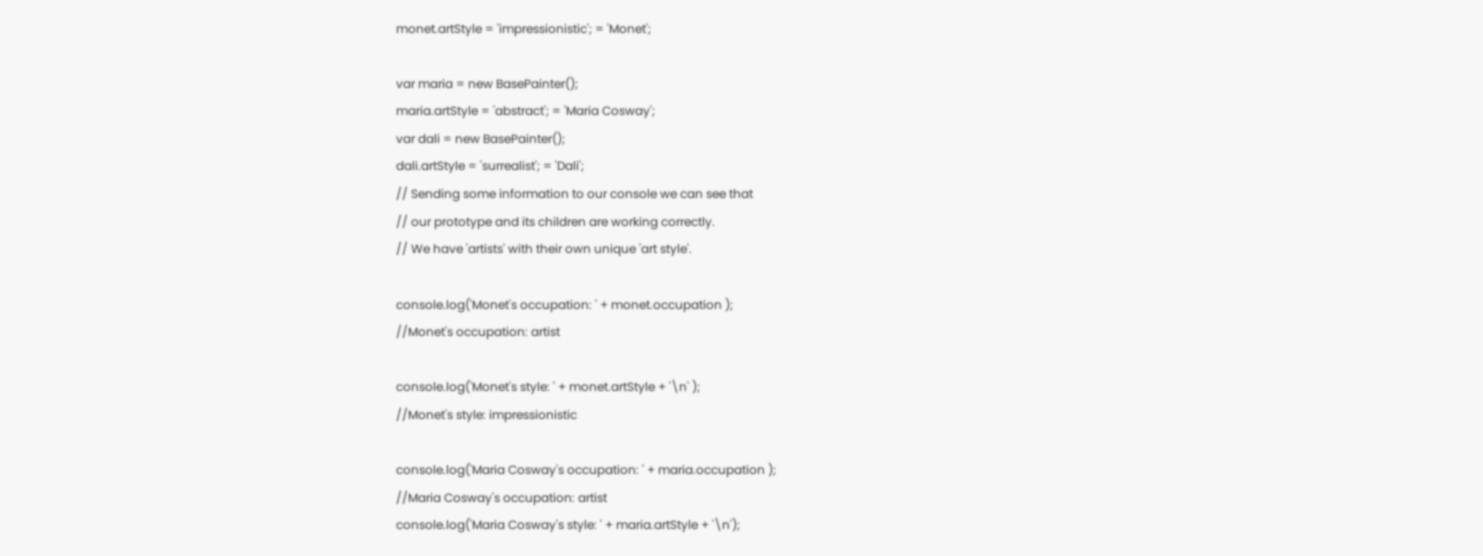monet.artStyle = 'impressionistic'; = 'Monet';

var maria = new BasePainter();
maria.artStyle = 'abstract'; = 'Maria Cosway';
var dali = new BasePainter();
dali.artStyle = 'surrealist'; = 'Dali';
// Sending some information to our console we can see that
// our prototype and its children are working correctly.
// We have 'artists' with their own unique 'art style'.

console.log('Monet's occupation: ' + monet.occupation );
//Monet's occupation: artist

console.log('Monet's style: ' + monet.artStyle + '\n' );
//Monet's style: impressionistic

console.log('Maria Cosway's occupation: ' + maria.occupation );
//Maria Cosway's occupation: artist
console.log('Maria Cosway's style: ' + maria.artStyle + '\n');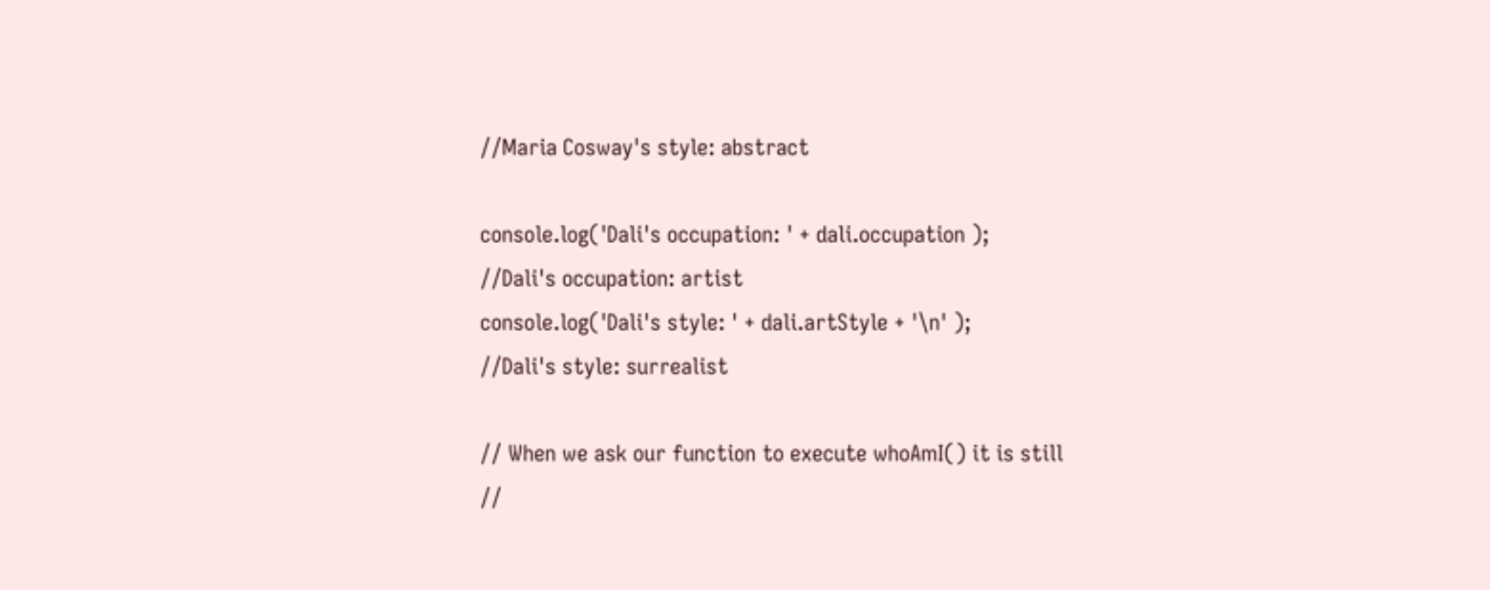//Maria Cosway's style: abstract

console.log('Dali's occupation: ' + dali.occupation );
//Dali's occupation: artist
console.log('Dali's style: ' + dali.artStyle + '\n' );
//Dali's style: surrealist

// When we ask our function to execute whoAmI() it is still
//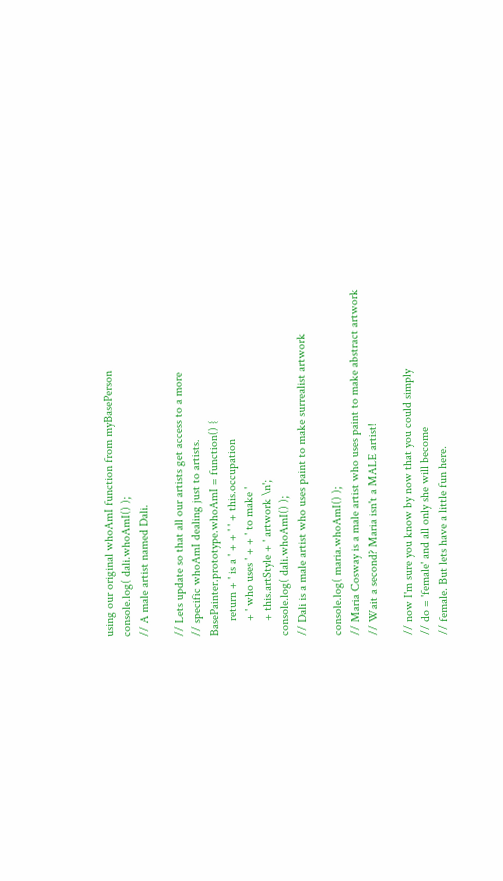using our original whoAmI function from myBasePerson
console.log( dali.whoAmI() );
// A male artist named Dali.

// Lets update so that all our artists get access to a more
// specific whoAmI dealing just to artists.
BasePainter.prototype.whoAmI = function() {
     return + ' is a ' + + ' ' + this.occupation
     + ' who uses ' + + ' to make '
     + this.artStyle + ' artwork \n';
console.log( dali.whoAmI() );
// Dali is a male artist who uses paint to make surrealist artwork

console.log( maria.whoAmI() );
// Maria Cosway is a male artist who uses paint to make abstract artwork
// Wait a second? Maria isn't a MALE artist!

// now I'm sure you know by now that you could simply
// do = 'female' and all only she will become
// female. But lets have a little fun here.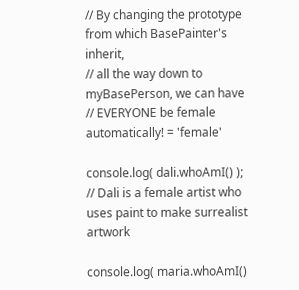// By changing the prototype from which BasePainter's inherit,
// all the way down to myBasePerson, we can have
// EVERYONE be female automatically! = 'female'

console.log( dali.whoAmI() );
// Dali is a female artist who uses paint to make surrealist artwork

console.log( maria.whoAmI()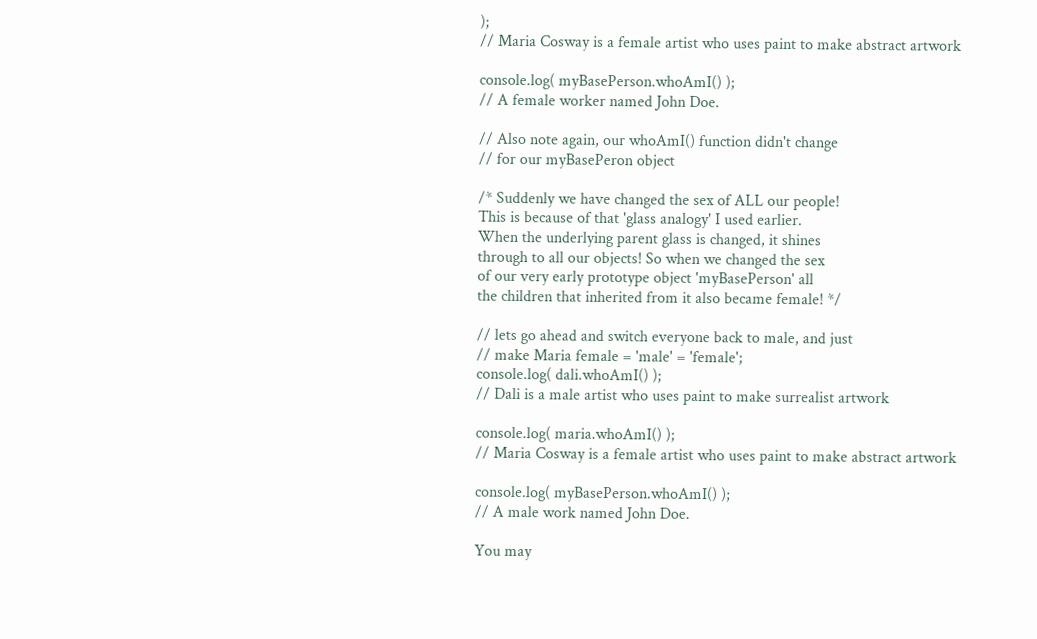);
// Maria Cosway is a female artist who uses paint to make abstract artwork

console.log( myBasePerson.whoAmI() );
// A female worker named John Doe.

// Also note again, our whoAmI() function didn't change
// for our myBasePeron object

/* Suddenly we have changed the sex of ALL our people!
This is because of that 'glass analogy' I used earlier.
When the underlying parent glass is changed, it shines
through to all our objects! So when we changed the sex
of our very early prototype object 'myBasePerson' all
the children that inherited from it also became female! */

// lets go ahead and switch everyone back to male, and just
// make Maria female = 'male' = 'female';
console.log( dali.whoAmI() );
// Dali is a male artist who uses paint to make surrealist artwork

console.log( maria.whoAmI() );
// Maria Cosway is a female artist who uses paint to make abstract artwork

console.log( myBasePerson.whoAmI() );
// A male work named John Doe.

You may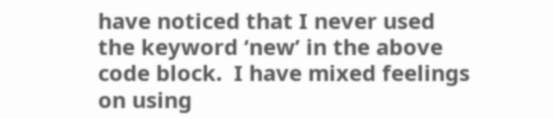have noticed that I never used the keyword ‘new’ in the above code block.  I have mixed feelings on using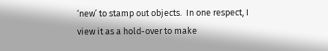‘new’ to stamp out objects.  In one respect, I view it as a hold-over to make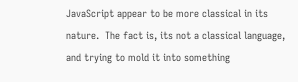JavaScript appear to be more classical in its nature.  The fact is, its not a classical language, and trying to mold it into something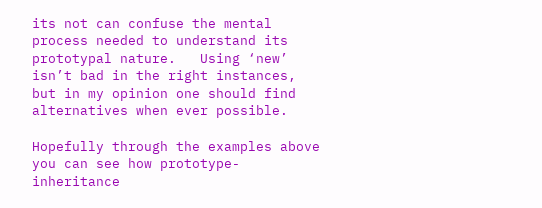its not can confuse the mental process needed to understand its prototypal nature.   Using ‘new’ isn’t bad in the right instances, but in my opinion one should find alternatives when ever possible.

Hopefully through the examples above you can see how prototype-inheritance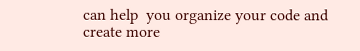can help  you organize your code and create more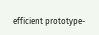efficient prototype-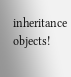inheritance objects!